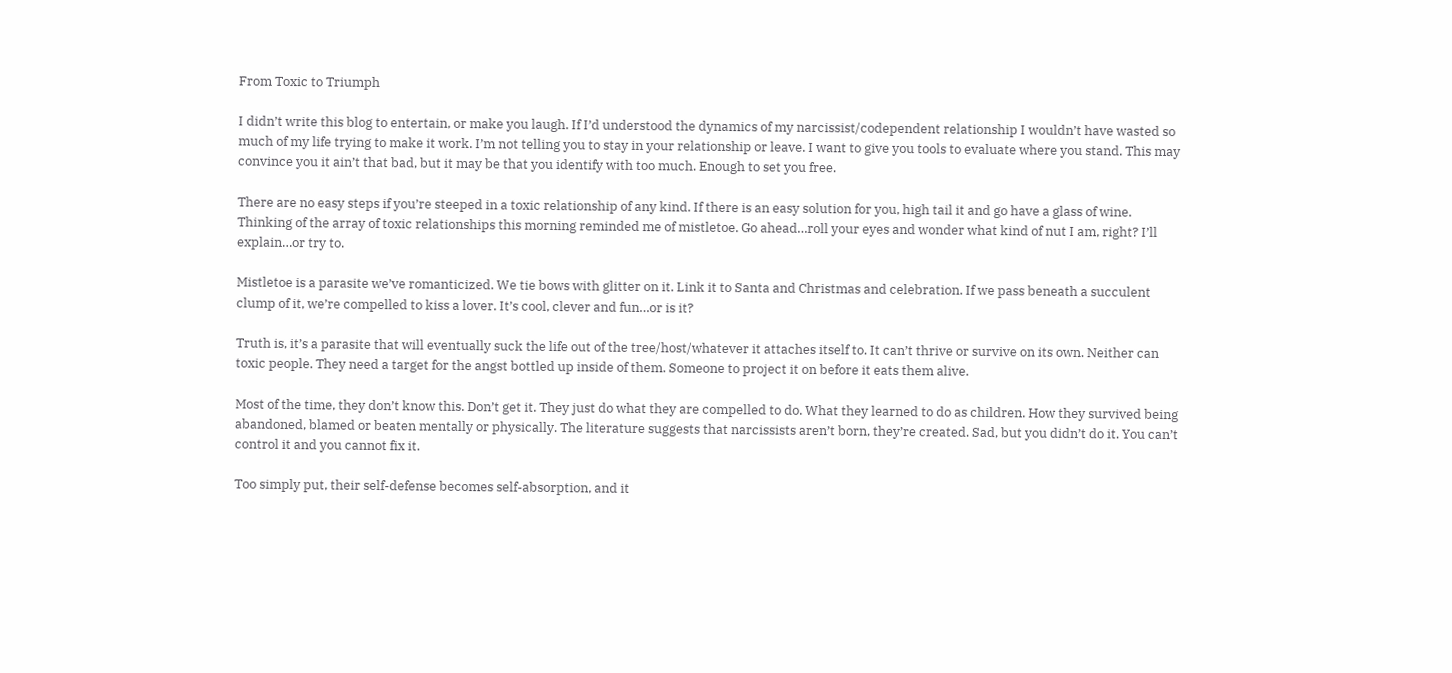From Toxic to Triumph

I didn’t write this blog to entertain, or make you laugh. If I’d understood the dynamics of my narcissist/codependent relationship I wouldn’t have wasted so much of my life trying to make it work. I’m not telling you to stay in your relationship or leave. I want to give you tools to evaluate where you stand. This may convince you it ain’t that bad, but it may be that you identify with too much. Enough to set you free.

There are no easy steps if you’re steeped in a toxic relationship of any kind. If there is an easy solution for you, high tail it and go have a glass of wine. Thinking of the array of toxic relationships this morning reminded me of mistletoe. Go ahead…roll your eyes and wonder what kind of nut I am, right? I’ll explain…or try to.

Mistletoe is a parasite we’ve romanticized. We tie bows with glitter on it. Link it to Santa and Christmas and celebration. If we pass beneath a succulent clump of it, we’re compelled to kiss a lover. It’s cool, clever and fun…or is it?

Truth is, it’s a parasite that will eventually suck the life out of the tree/host/whatever it attaches itself to. It can’t thrive or survive on its own. Neither can toxic people. They need a target for the angst bottled up inside of them. Someone to project it on before it eats them alive.

Most of the time, they don’t know this. Don’t get it. They just do what they are compelled to do. What they learned to do as children. How they survived being abandoned, blamed or beaten mentally or physically. The literature suggests that narcissists aren’t born, they’re created. Sad, but you didn’t do it. You can’t control it and you cannot fix it.

Too simply put, their self-defense becomes self-absorption, and it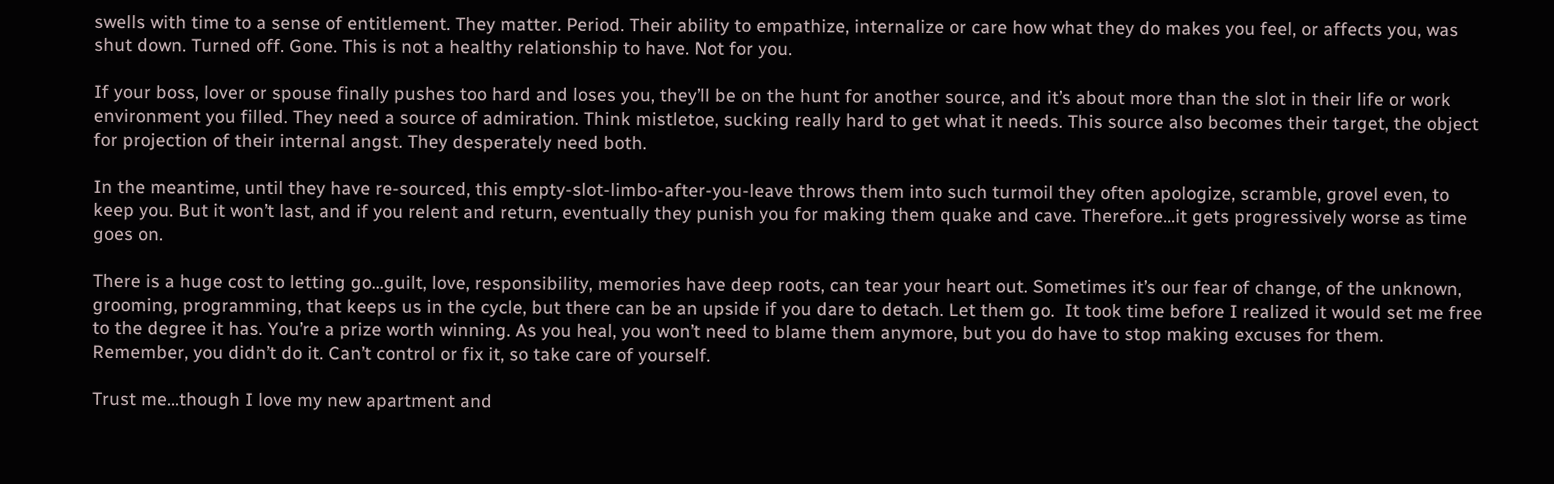swells with time to a sense of entitlement. They matter. Period. Their ability to empathize, internalize or care how what they do makes you feel, or affects you, was shut down. Turned off. Gone. This is not a healthy relationship to have. Not for you.

If your boss, lover or spouse finally pushes too hard and loses you, they’ll be on the hunt for another source, and it’s about more than the slot in their life or work environment you filled. They need a source of admiration. Think mistletoe, sucking really hard to get what it needs. This source also becomes their target, the object for projection of their internal angst. They desperately need both.

In the meantime, until they have re-sourced, this empty-slot-limbo-after-you-leave throws them into such turmoil they often apologize, scramble, grovel even, to keep you. But it won’t last, and if you relent and return, eventually they punish you for making them quake and cave. Therefore…it gets progressively worse as time goes on.

There is a huge cost to letting go…guilt, love, responsibility, memories have deep roots, can tear your heart out. Sometimes it’s our fear of change, of the unknown, grooming, programming, that keeps us in the cycle, but there can be an upside if you dare to detach. Let them go.  It took time before I realized it would set me free to the degree it has. You’re a prize worth winning. As you heal, you won’t need to blame them anymore, but you do have to stop making excuses for them. Remember, you didn’t do it. Can’t control or fix it, so take care of yourself.

Trust me…though I love my new apartment and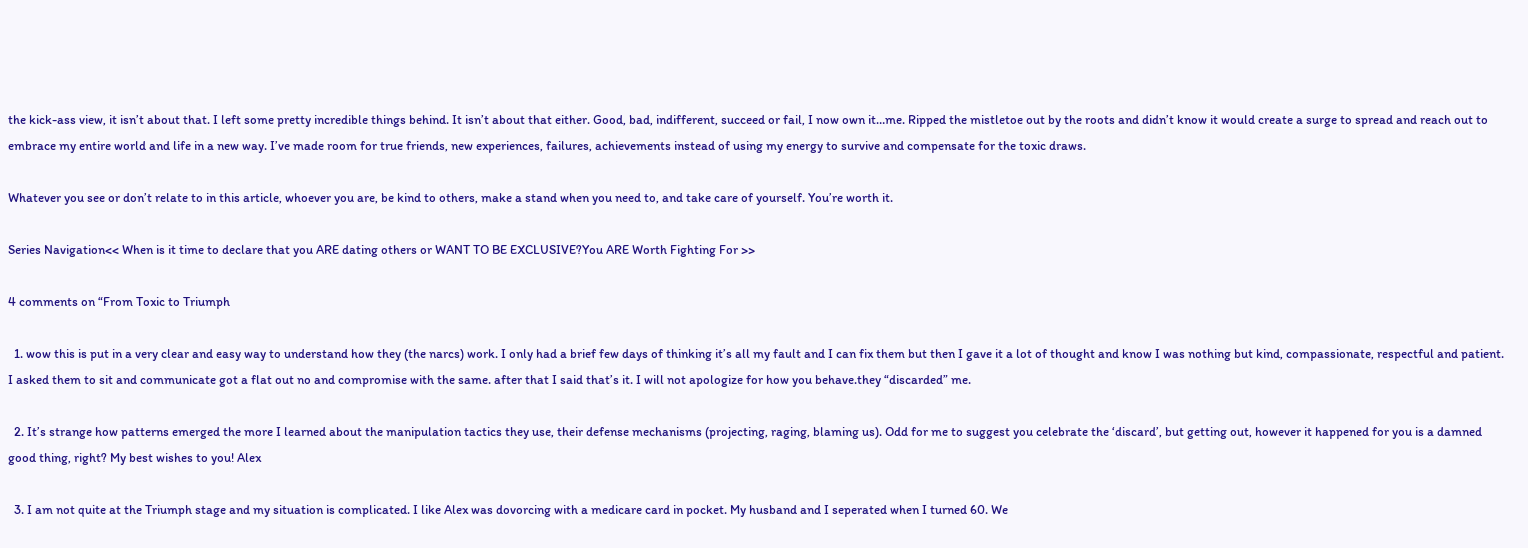the kick-ass view, it isn’t about that. I left some pretty incredible things behind. It isn’t about that either. Good, bad, indifferent, succeed or fail, I now own it…me. Ripped the mistletoe out by the roots and didn’t know it would create a surge to spread and reach out to embrace my entire world and life in a new way. I’ve made room for true friends, new experiences, failures, achievements instead of using my energy to survive and compensate for the toxic draws.

Whatever you see or don’t relate to in this article, whoever you are, be kind to others, make a stand when you need to, and take care of yourself. You’re worth it.

Series Navigation<< When is it time to declare that you ARE dating others or WANT TO BE EXCLUSIVE?You ARE Worth Fighting For >>

4 comments on “From Toxic to Triumph

  1. wow this is put in a very clear and easy way to understand how they (the narcs) work. I only had a brief few days of thinking it’s all my fault and I can fix them but then I gave it a lot of thought and know I was nothing but kind, compassionate, respectful and patient. I asked them to sit and communicate got a flat out no and compromise with the same. after that I said that’s it. I will not apologize for how you behave.they “discarded” me.

  2. It’s strange how patterns emerged the more I learned about the manipulation tactics they use, their defense mechanisms (projecting, raging, blaming us). Odd for me to suggest you celebrate the ‘discard’, but getting out, however it happened for you is a damned good thing, right? My best wishes to you! Alex

  3. I am not quite at the Triumph stage and my situation is complicated. I like Alex was dovorcing with a medicare card in pocket. My husband and I seperated when I turned 60. We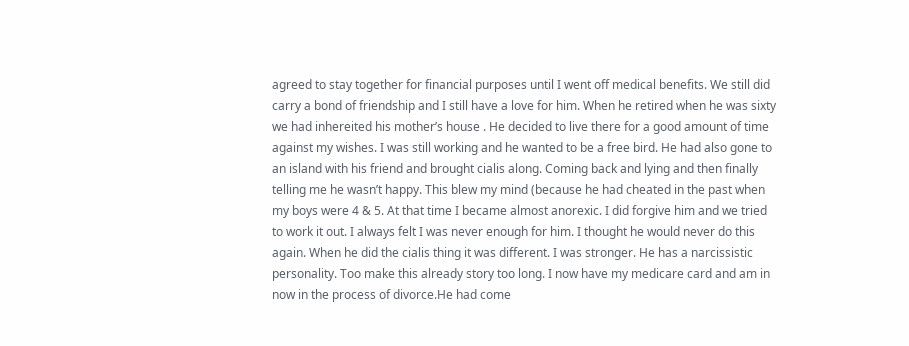agreed to stay together for financial purposes until I went off medical benefits. We still did carry a bond of friendship and I still have a love for him. When he retired when he was sixty we had inhereited his mother’s house . He decided to live there for a good amount of time against my wishes. I was still working and he wanted to be a free bird. He had also gone to an island with his friend and brought cialis along. Coming back and lying and then finally telling me he wasn’t happy. This blew my mind (because he had cheated in the past when my boys were 4 & 5. At that time I became almost anorexic. I did forgive him and we tried to work it out. I always felt I was never enough for him. I thought he would never do this again. When he did the cialis thing it was different. I was stronger. He has a narcissistic personality. Too make this already story too long. I now have my medicare card and am in now in the process of divorce.He had come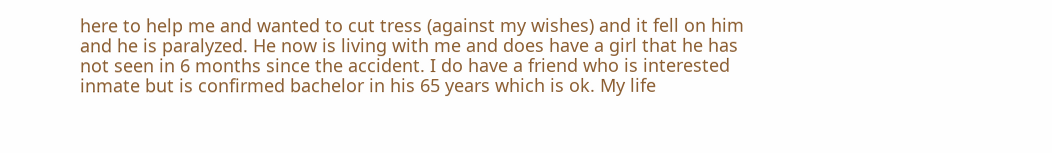here to help me and wanted to cut tress (against my wishes) and it fell on him and he is paralyzed. He now is living with me and does have a girl that he has not seen in 6 months since the accident. I do have a friend who is interested inmate but is confirmed bachelor in his 65 years which is ok. My life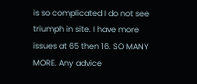is so complicated I do not see triumph in site. I have more issues at 65 then 16. SO MANY MORE. Any advice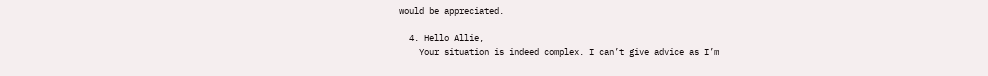would be appreciated.

  4. Hello Allie,
    Your situation is indeed complex. I can’t give advice as I’m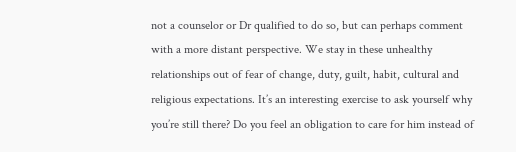not a counselor or Dr qualified to do so, but can perhaps comment with a more distant perspective. We stay in these unhealthy relationships out of fear of change, duty, guilt, habit, cultural and religious expectations. It’s an interesting exercise to ask yourself why you’re still there? Do you feel an obligation to care for him instead of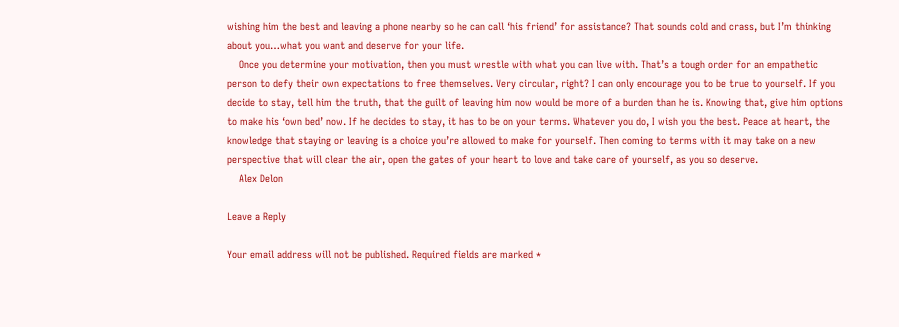wishing him the best and leaving a phone nearby so he can call ‘his friend’ for assistance? That sounds cold and crass, but I’m thinking about you…what you want and deserve for your life.
    Once you determine your motivation, then you must wrestle with what you can live with. That’s a tough order for an empathetic person to defy their own expectations to free themselves. Very circular, right? I can only encourage you to be true to yourself. If you decide to stay, tell him the truth, that the guilt of leaving him now would be more of a burden than he is. Knowing that, give him options to make his ‘own bed’ now. If he decides to stay, it has to be on your terms. Whatever you do, I wish you the best. Peace at heart, the knowledge that staying or leaving is a choice you’re allowed to make for yourself. Then coming to terms with it may take on a new perspective that will clear the air, open the gates of your heart to love and take care of yourself, as you so deserve.
    Alex Delon

Leave a Reply

Your email address will not be published. Required fields are marked *